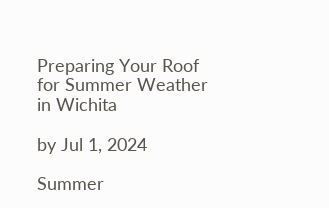Preparing Your Roof for Summer Weather in Wichita

by Jul 1, 2024

Summer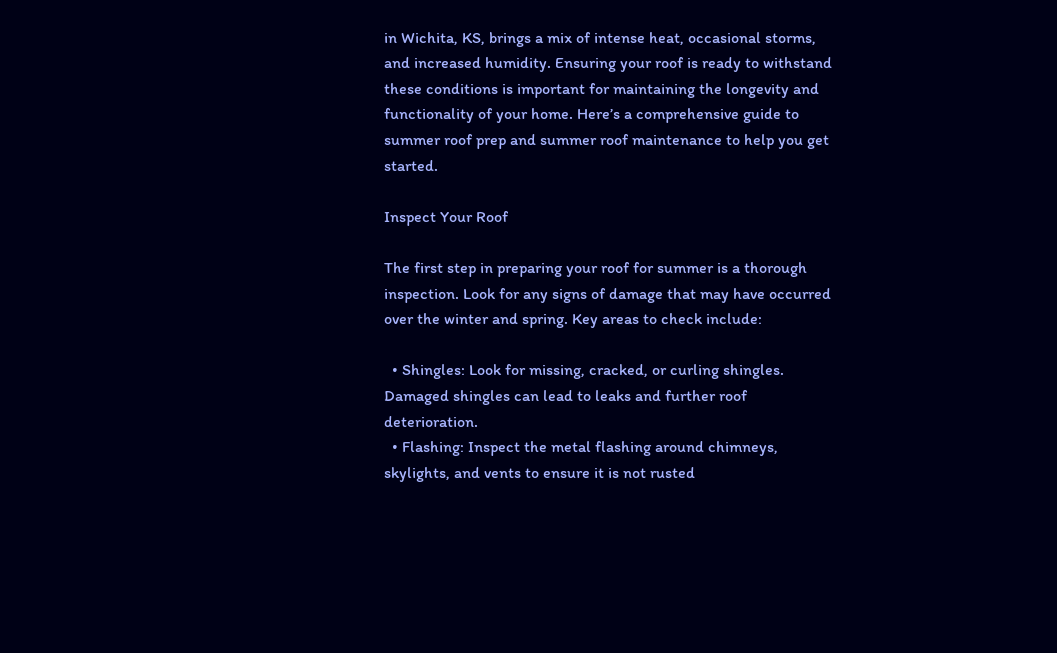in Wichita, KS, brings a mix of intense heat, occasional storms, and increased humidity. Ensuring your roof is ready to withstand these conditions is important for maintaining the longevity and functionality of your home. Here’s a comprehensive guide to summer roof prep and summer roof maintenance to help you get started.

Inspect Your Roof

The first step in preparing your roof for summer is a thorough inspection. Look for any signs of damage that may have occurred over the winter and spring. Key areas to check include:

  • Shingles: Look for missing, cracked, or curling shingles. Damaged shingles can lead to leaks and further roof deterioration.
  • Flashing: Inspect the metal flashing around chimneys, skylights, and vents to ensure it is not rusted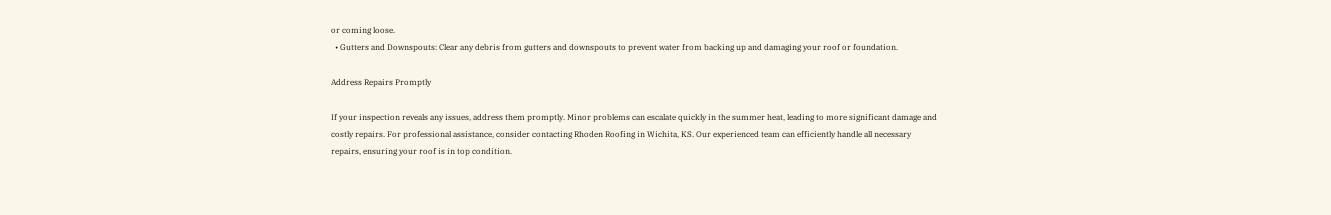or coming loose.
  • Gutters and Downspouts: Clear any debris from gutters and downspouts to prevent water from backing up and damaging your roof or foundation.

Address Repairs Promptly

If your inspection reveals any issues, address them promptly. Minor problems can escalate quickly in the summer heat, leading to more significant damage and costly repairs. For professional assistance, consider contacting Rhoden Roofing in Wichita, KS. Our experienced team can efficiently handle all necessary repairs, ensuring your roof is in top condition.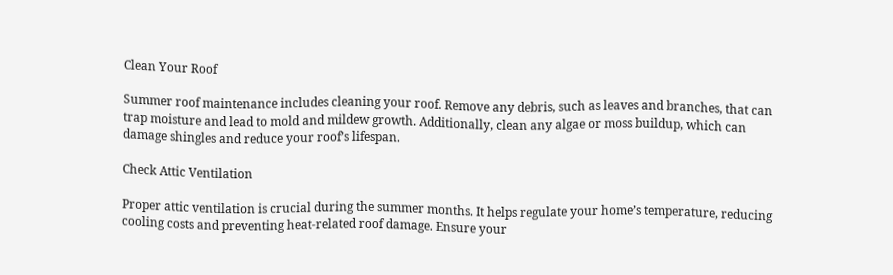Clean Your Roof

Summer roof maintenance includes cleaning your roof. Remove any debris, such as leaves and branches, that can trap moisture and lead to mold and mildew growth. Additionally, clean any algae or moss buildup, which can damage shingles and reduce your roof’s lifespan.

Check Attic Ventilation

Proper attic ventilation is crucial during the summer months. It helps regulate your home’s temperature, reducing cooling costs and preventing heat-related roof damage. Ensure your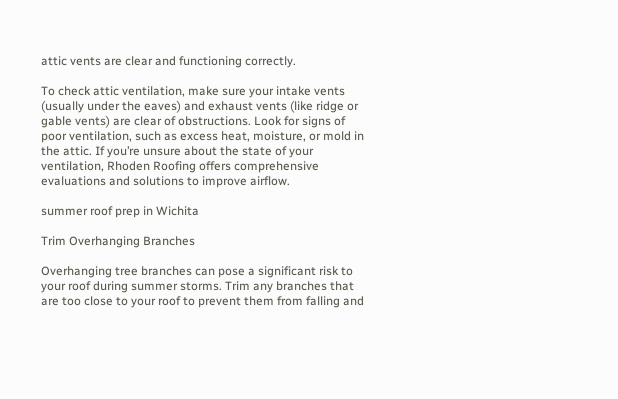attic vents are clear and functioning correctly.

To check attic ventilation, make sure your intake vents (usually under the eaves) and exhaust vents (like ridge or gable vents) are clear of obstructions. Look for signs of poor ventilation, such as excess heat, moisture, or mold in the attic. If you’re unsure about the state of your ventilation, Rhoden Roofing offers comprehensive evaluations and solutions to improve airflow.

summer roof prep in Wichita

Trim Overhanging Branches

Overhanging tree branches can pose a significant risk to your roof during summer storms. Trim any branches that are too close to your roof to prevent them from falling and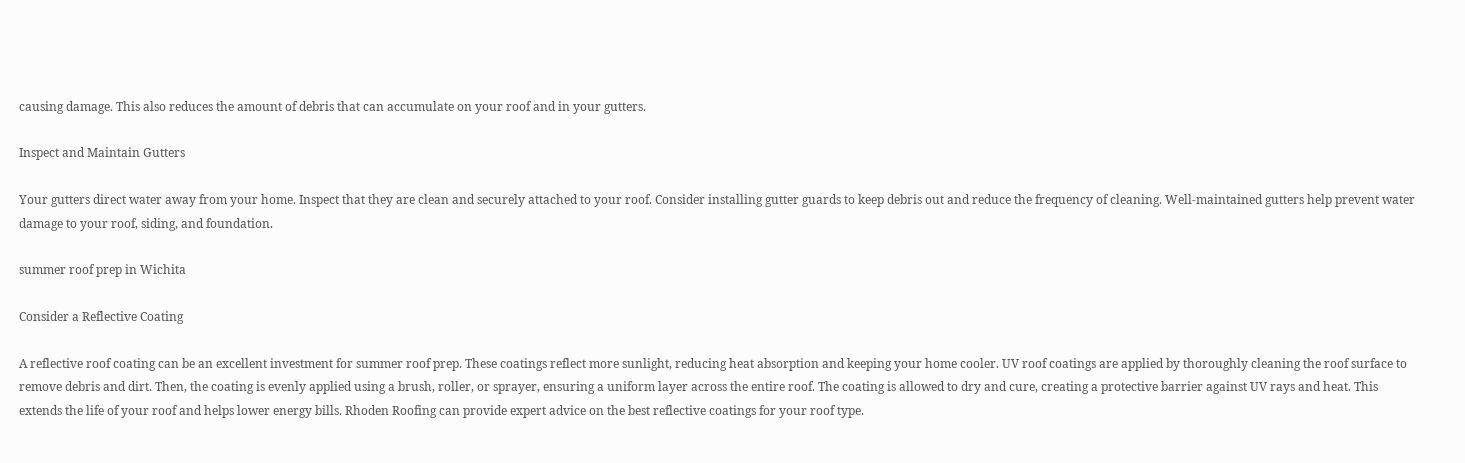causing damage. This also reduces the amount of debris that can accumulate on your roof and in your gutters.

Inspect and Maintain Gutters

Your gutters direct water away from your home. Inspect that they are clean and securely attached to your roof. Consider installing gutter guards to keep debris out and reduce the frequency of cleaning. Well-maintained gutters help prevent water damage to your roof, siding, and foundation.

summer roof prep in Wichita

Consider a Reflective Coating

A reflective roof coating can be an excellent investment for summer roof prep. These coatings reflect more sunlight, reducing heat absorption and keeping your home cooler. UV roof coatings are applied by thoroughly cleaning the roof surface to remove debris and dirt. Then, the coating is evenly applied using a brush, roller, or sprayer, ensuring a uniform layer across the entire roof. The coating is allowed to dry and cure, creating a protective barrier against UV rays and heat. This extends the life of your roof and helps lower energy bills. Rhoden Roofing can provide expert advice on the best reflective coatings for your roof type.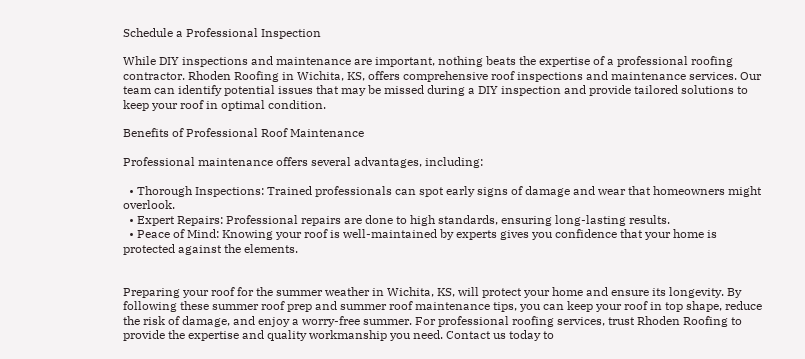Schedule a Professional Inspection

While DIY inspections and maintenance are important, nothing beats the expertise of a professional roofing contractor. Rhoden Roofing in Wichita, KS, offers comprehensive roof inspections and maintenance services. Our team can identify potential issues that may be missed during a DIY inspection and provide tailored solutions to keep your roof in optimal condition.

Benefits of Professional Roof Maintenance

Professional maintenance offers several advantages, including:

  • Thorough Inspections: Trained professionals can spot early signs of damage and wear that homeowners might overlook.
  • Expert Repairs: Professional repairs are done to high standards, ensuring long-lasting results.
  • Peace of Mind: Knowing your roof is well-maintained by experts gives you confidence that your home is protected against the elements.


Preparing your roof for the summer weather in Wichita, KS, will protect your home and ensure its longevity. By following these summer roof prep and summer roof maintenance tips, you can keep your roof in top shape, reduce the risk of damage, and enjoy a worry-free summer. For professional roofing services, trust Rhoden Roofing to provide the expertise and quality workmanship you need. Contact us today to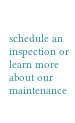schedule an inspection or learn more about our maintenance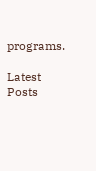programs.

Latest Posts